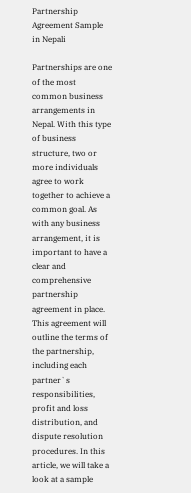Partnership Agreement Sample in Nepali

Partnerships are one of the most common business arrangements in Nepal. With this type of business structure, two or more individuals agree to work together to achieve a common goal. As with any business arrangement, it is important to have a clear and comprehensive partnership agreement in place. This agreement will outline the terms of the partnership, including each partner`s responsibilities, profit and loss distribution, and dispute resolution procedures. In this article, we will take a look at a sample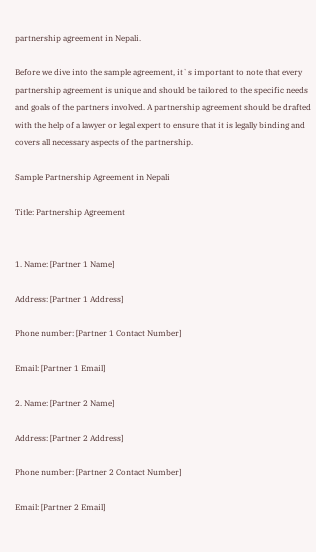partnership agreement in Nepali.

Before we dive into the sample agreement, it`s important to note that every partnership agreement is unique and should be tailored to the specific needs and goals of the partners involved. A partnership agreement should be drafted with the help of a lawyer or legal expert to ensure that it is legally binding and covers all necessary aspects of the partnership.

Sample Partnership Agreement in Nepali

Title: Partnership Agreement


1. Name: [Partner 1 Name]

Address: [Partner 1 Address]

Phone number: [Partner 1 Contact Number]

Email: [Partner 1 Email]

2. Name: [Partner 2 Name]

Address: [Partner 2 Address]

Phone number: [Partner 2 Contact Number]

Email: [Partner 2 Email]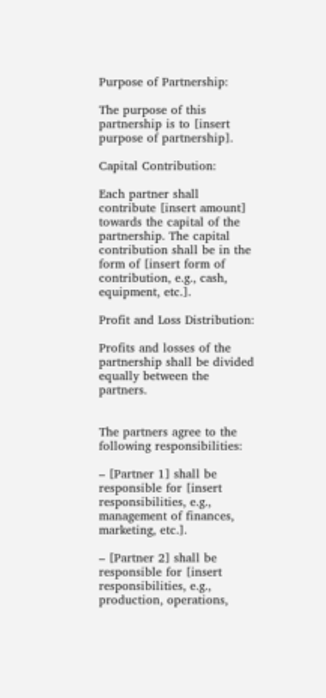Purpose of Partnership:

The purpose of this partnership is to [insert purpose of partnership].

Capital Contribution:

Each partner shall contribute [insert amount] towards the capital of the partnership. The capital contribution shall be in the form of [insert form of contribution, e.g., cash, equipment, etc.].

Profit and Loss Distribution:

Profits and losses of the partnership shall be divided equally between the partners.


The partners agree to the following responsibilities:

– [Partner 1] shall be responsible for [insert responsibilities, e.g., management of finances, marketing, etc.].

– [Partner 2] shall be responsible for [insert responsibilities, e.g., production, operations,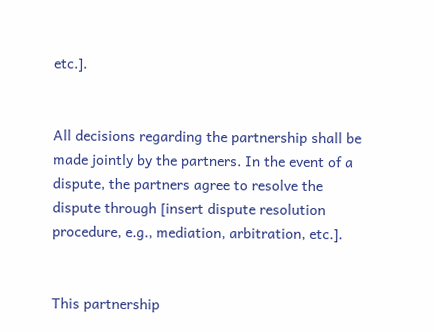etc.].


All decisions regarding the partnership shall be made jointly by the partners. In the event of a dispute, the partners agree to resolve the dispute through [insert dispute resolution procedure, e.g., mediation, arbitration, etc.].


This partnership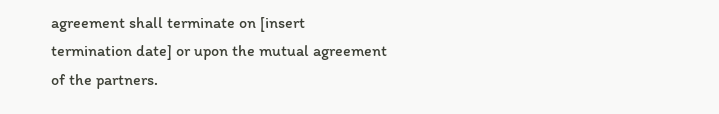agreement shall terminate on [insert termination date] or upon the mutual agreement of the partners.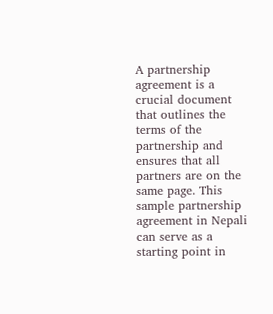A partnership agreement is a crucial document that outlines the terms of the partnership and ensures that all partners are on the same page. This sample partnership agreement in Nepali can serve as a starting point in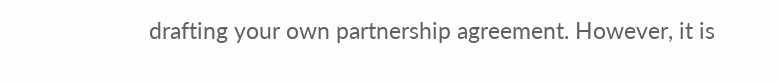drafting your own partnership agreement. However, it is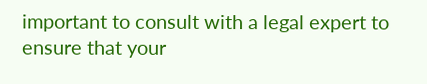important to consult with a legal expert to ensure that your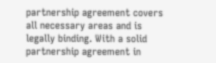partnership agreement covers all necessary areas and is legally binding. With a solid partnership agreement in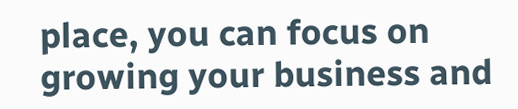place, you can focus on growing your business and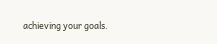achieving your goals.